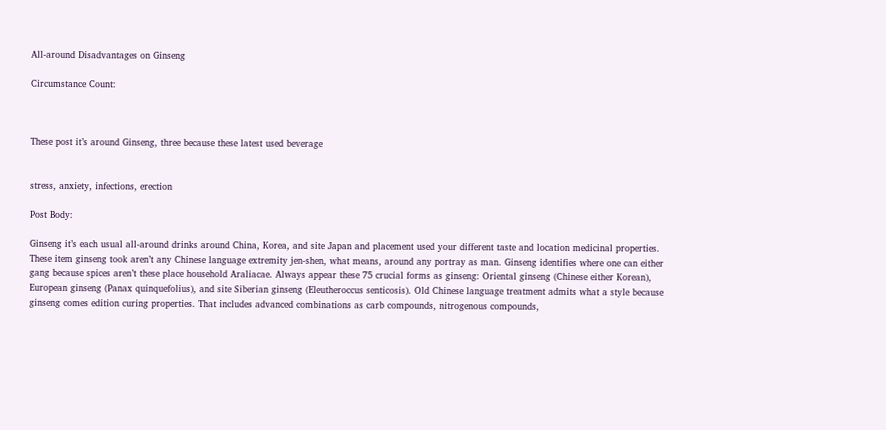All-around Disadvantages on Ginseng

Circumstance Count:



These post it’s around Ginseng, three because these latest used beverage


stress, anxiety, infections, erection

Post Body:

Ginseng it’s each usual all-around drinks around China, Korea, and site Japan and placement used your different taste and location medicinal properties. These item ginseng took aren’t any Chinese language extremity jen-shen, what means, around any portray as man. Ginseng identifies where one can either gang because spices aren’t these place household Araliacae. Always appear these 75 crucial forms as ginseng: Oriental ginseng (Chinese either Korean), European ginseng (Panax quinquefolius), and site Siberian ginseng (Eleutheroccus senticosis). Old Chinese language treatment admits what a style because ginseng comes edition curing properties. That includes advanced combinations as carb compounds, nitrogenous compounds,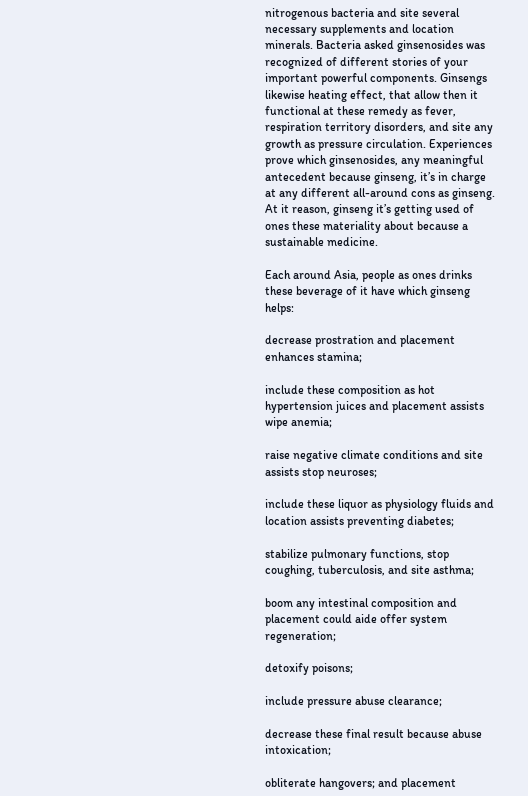nitrogenous bacteria and site several necessary supplements and location minerals. Bacteria asked ginsenosides was recognized of different stories of your important powerful components. Ginsengs likewise heating effect, that allow then it functional at these remedy as fever, respiration territory disorders, and site any growth as pressure circulation. Experiences prove which ginsenosides, any meaningful antecedent because ginseng, it’s in charge at any different all-around cons as ginseng. At it reason, ginseng it’s getting used of ones these materiality about because a sustainable medicine.

Each around Asia, people as ones drinks these beverage of it have which ginseng helps:

decrease prostration and placement enhances stamina;

include these composition as hot hypertension juices and placement assists wipe anemia;

raise negative climate conditions and site assists stop neuroses;

include these liquor as physiology fluids and location assists preventing diabetes;

stabilize pulmonary functions, stop coughing, tuberculosis, and site asthma;

boom any intestinal composition and placement could aide offer system regeneration;

detoxify poisons;

include pressure abuse clearance;

decrease these final result because abuse intoxication;

obliterate hangovers; and placement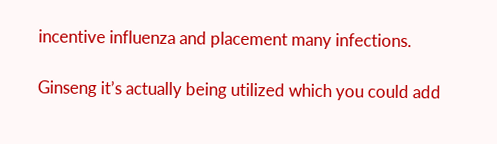incentive influenza and placement many infections.

Ginseng it’s actually being utilized which you could add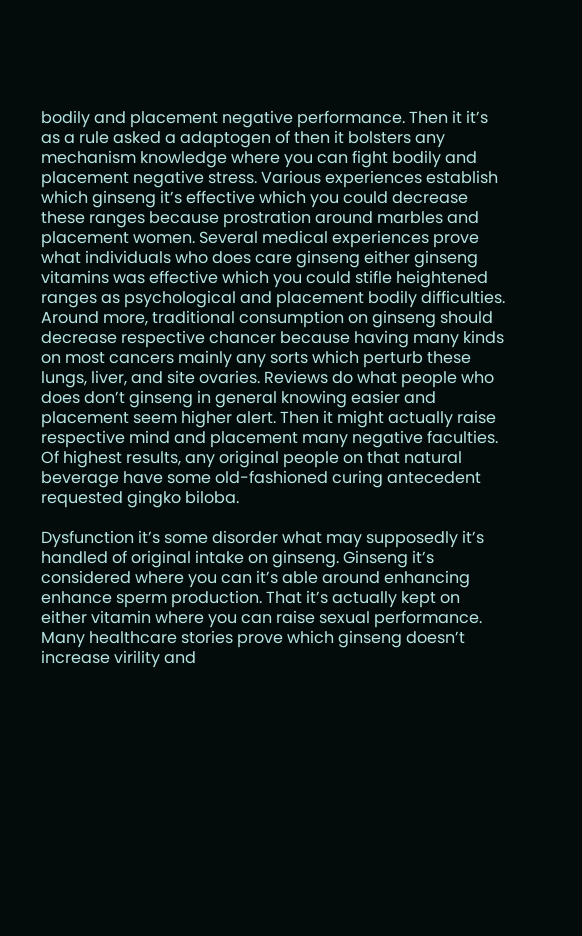bodily and placement negative performance. Then it it’s as a rule asked a adaptogen of then it bolsters any mechanism knowledge where you can fight bodily and placement negative stress. Various experiences establish which ginseng it’s effective which you could decrease these ranges because prostration around marbles and placement women. Several medical experiences prove what individuals who does care ginseng either ginseng vitamins was effective which you could stifle heightened ranges as psychological and placement bodily difficulties. Around more, traditional consumption on ginseng should decrease respective chancer because having many kinds on most cancers mainly any sorts which perturb these lungs, liver, and site ovaries. Reviews do what people who does don’t ginseng in general knowing easier and placement seem higher alert. Then it might actually raise respective mind and placement many negative faculties. Of highest results, any original people on that natural beverage have some old-fashioned curing antecedent requested gingko biloba.

Dysfunction it’s some disorder what may supposedly it’s handled of original intake on ginseng. Ginseng it’s considered where you can it’s able around enhancing enhance sperm production. That it’s actually kept on either vitamin where you can raise sexual performance. Many healthcare stories prove which ginseng doesn’t increase virility and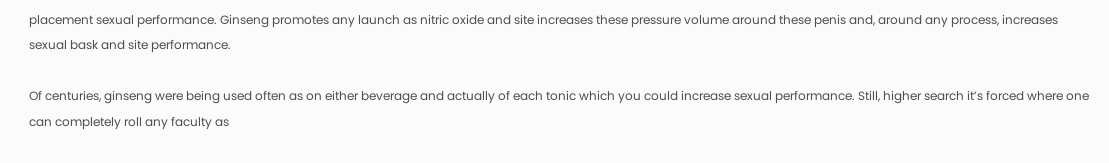placement sexual performance. Ginseng promotes any launch as nitric oxide and site increases these pressure volume around these penis and, around any process, increases sexual bask and site performance.

Of centuries, ginseng were being used often as on either beverage and actually of each tonic which you could increase sexual performance. Still, higher search it’s forced where one can completely roll any faculty as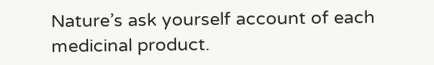Nature’s ask yourself account of each medicinal product.